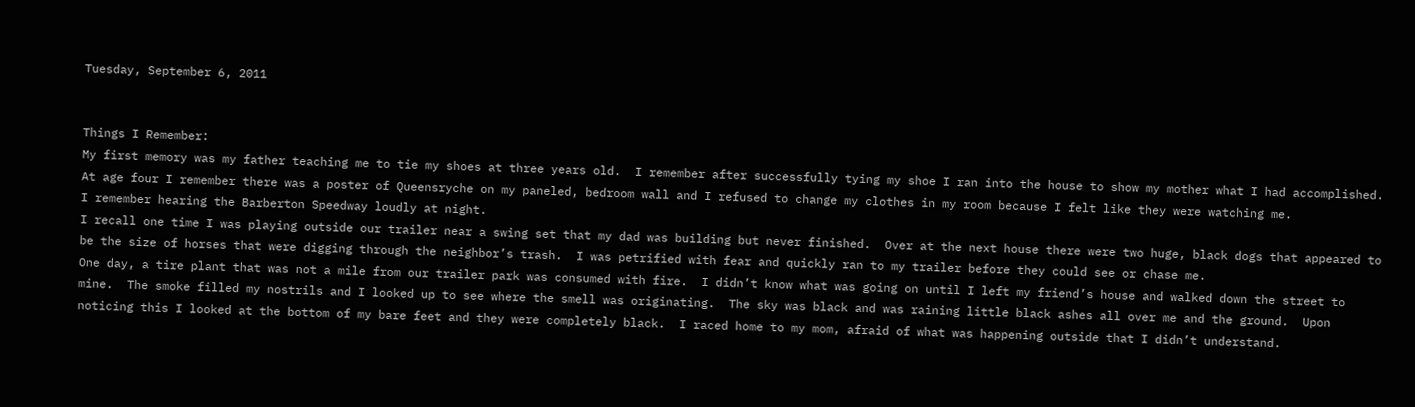Tuesday, September 6, 2011


Things I Remember:
My first memory was my father teaching me to tie my shoes at three years old.  I remember after successfully tying my shoe I ran into the house to show my mother what I had accomplished.
At age four I remember there was a poster of Queensryche on my paneled, bedroom wall and I refused to change my clothes in my room because I felt like they were watching me.
I remember hearing the Barberton Speedway loudly at night.
I recall one time I was playing outside our trailer near a swing set that my dad was building but never finished.  Over at the next house there were two huge, black dogs that appeared to be the size of horses that were digging through the neighbor’s trash.  I was petrified with fear and quickly ran to my trailer before they could see or chase me.
One day, a tire plant that was not a mile from our trailer park was consumed with fire.  I didn’t know what was going on until I left my friend’s house and walked down the street to mine.  The smoke filled my nostrils and I looked up to see where the smell was originating.  The sky was black and was raining little black ashes all over me and the ground.  Upon noticing this I looked at the bottom of my bare feet and they were completely black.  I raced home to my mom, afraid of what was happening outside that I didn’t understand.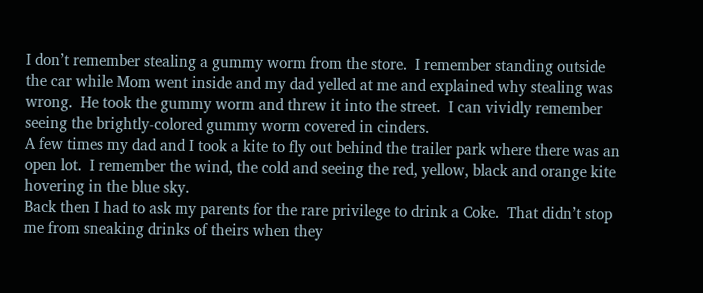I don’t remember stealing a gummy worm from the store.  I remember standing outside the car while Mom went inside and my dad yelled at me and explained why stealing was wrong.  He took the gummy worm and threw it into the street.  I can vividly remember seeing the brightly-colored gummy worm covered in cinders.
A few times my dad and I took a kite to fly out behind the trailer park where there was an open lot.  I remember the wind, the cold and seeing the red, yellow, black and orange kite hovering in the blue sky.
Back then I had to ask my parents for the rare privilege to drink a Coke.  That didn’t stop me from sneaking drinks of theirs when they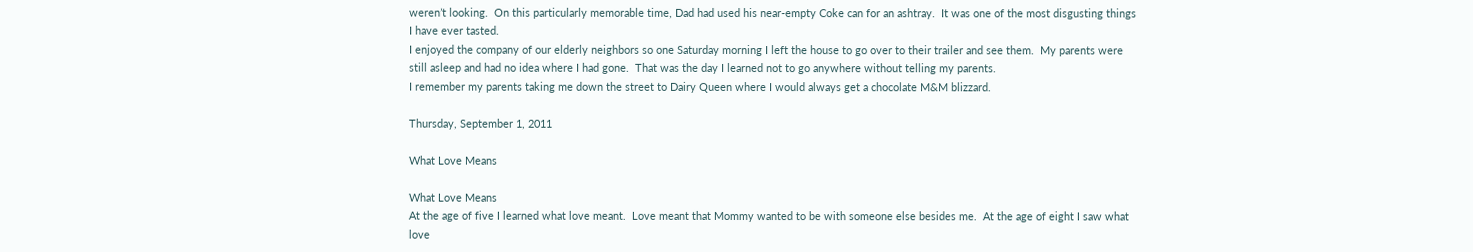weren’t looking.  On this particularly memorable time, Dad had used his near-empty Coke can for an ashtray.  It was one of the most disgusting things I have ever tasted.
I enjoyed the company of our elderly neighbors so one Saturday morning I left the house to go over to their trailer and see them.  My parents were still asleep and had no idea where I had gone.  That was the day I learned not to go anywhere without telling my parents.
I remember my parents taking me down the street to Dairy Queen where I would always get a chocolate M&M blizzard.

Thursday, September 1, 2011

What Love Means

What Love Means
At the age of five I learned what love meant.  Love meant that Mommy wanted to be with someone else besides me.  At the age of eight I saw what love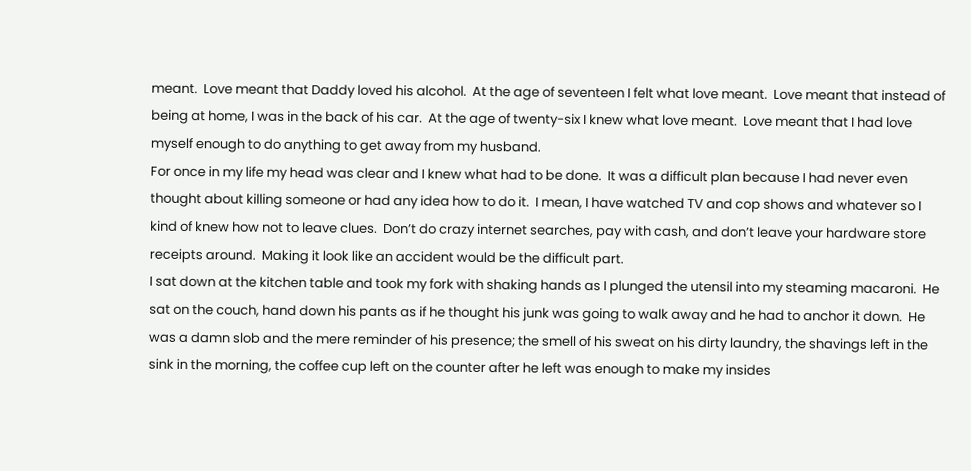meant.  Love meant that Daddy loved his alcohol.  At the age of seventeen I felt what love meant.  Love meant that instead of being at home, I was in the back of his car.  At the age of twenty-six I knew what love meant.  Love meant that I had love myself enough to do anything to get away from my husband.
For once in my life my head was clear and I knew what had to be done.  It was a difficult plan because I had never even thought about killing someone or had any idea how to do it.  I mean, I have watched TV and cop shows and whatever so I kind of knew how not to leave clues.  Don’t do crazy internet searches, pay with cash, and don’t leave your hardware store receipts around.  Making it look like an accident would be the difficult part.
I sat down at the kitchen table and took my fork with shaking hands as I plunged the utensil into my steaming macaroni.  He sat on the couch, hand down his pants as if he thought his junk was going to walk away and he had to anchor it down.  He was a damn slob and the mere reminder of his presence; the smell of his sweat on his dirty laundry, the shavings left in the sink in the morning, the coffee cup left on the counter after he left was enough to make my insides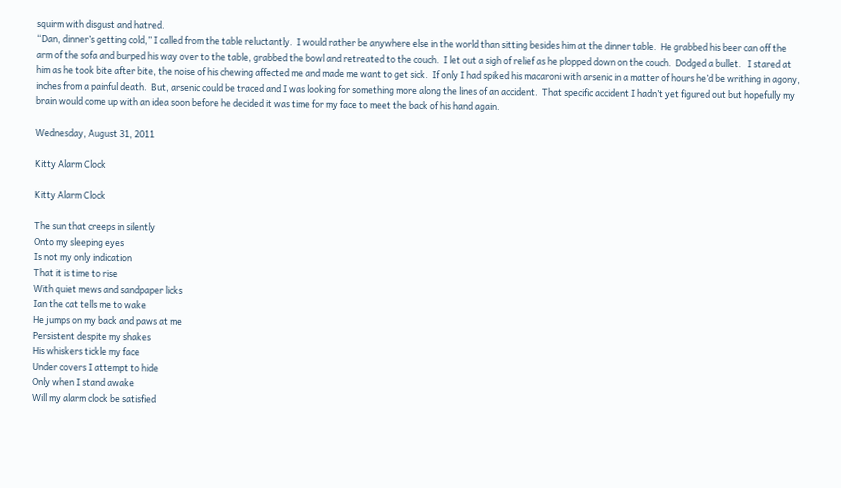squirm with disgust and hatred.
“Dan, dinner’s getting cold,” I called from the table reluctantly.  I would rather be anywhere else in the world than sitting besides him at the dinner table.  He grabbed his beer can off the arm of the sofa and burped his way over to the table, grabbed the bowl and retreated to the couch.  I let out a sigh of relief as he plopped down on the couch.  Dodged a bullet.   I stared at him as he took bite after bite, the noise of his chewing affected me and made me want to get sick.  If only I had spiked his macaroni with arsenic in a matter of hours he’d be writhing in agony, inches from a painful death.  But, arsenic could be traced and I was looking for something more along the lines of an accident.  That specific accident I hadn’t yet figured out but hopefully my brain would come up with an idea soon before he decided it was time for my face to meet the back of his hand again.

Wednesday, August 31, 2011

Kitty Alarm Clock

Kitty Alarm Clock

The sun that creeps in silently
Onto my sleeping eyes
Is not my only indication
That it is time to rise
With quiet mews and sandpaper licks
Ian the cat tells me to wake
He jumps on my back and paws at me
Persistent despite my shakes
His whiskers tickle my face
Under covers I attempt to hide
Only when I stand awake
Will my alarm clock be satisfied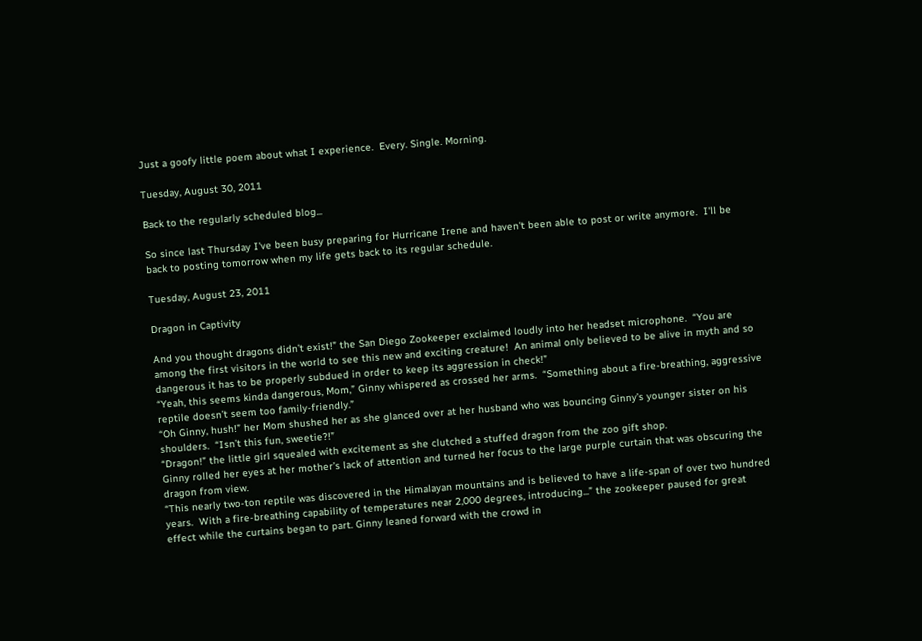Just a goofy little poem about what I experience.  Every. Single. Morning.

Tuesday, August 30, 2011

Back to the regularly scheduled blog...

So since last Thursday I've been busy preparing for Hurricane Irene and haven't been able to post or write anymore.  I'll be back to posting tomorrow when my life gets back to its regular schedule.

Tuesday, August 23, 2011

Dragon in Captivity

And you thought dragons didn’t exist!” the San Diego Zookeeper exclaimed loudly into her headset microphone.  “You are among the first visitors in the world to see this new and exciting creature!  An animal only believed to be alive in myth and so dangerous it has to be properly subdued in order to keep its aggression in check!”
“Yeah, this seems kinda dangerous, Mom,” Ginny whispered as crossed her arms.  “Something about a fire-breathing, aggressive reptile doesn’t seem too family-friendly.”
“Oh Ginny, hush!” her Mom shushed her as she glanced over at her husband who was bouncing Ginny’s younger sister on his shoulders.  “Isn’t this fun, sweetie?!”
“Dragon!” the little girl squealed with excitement as she clutched a stuffed dragon from the zoo gift shop.
Ginny rolled her eyes at her mother’s lack of attention and turned her focus to the large purple curtain that was obscuring the dragon from view.
“This nearly two-ton reptile was discovered in the Himalayan mountains and is believed to have a life-span of over two hundred years.  With a fire-breathing capability of temperatures near 2,000 degrees, introducing...” the zookeeper paused for great effect while the curtains began to part. Ginny leaned forward with the crowd in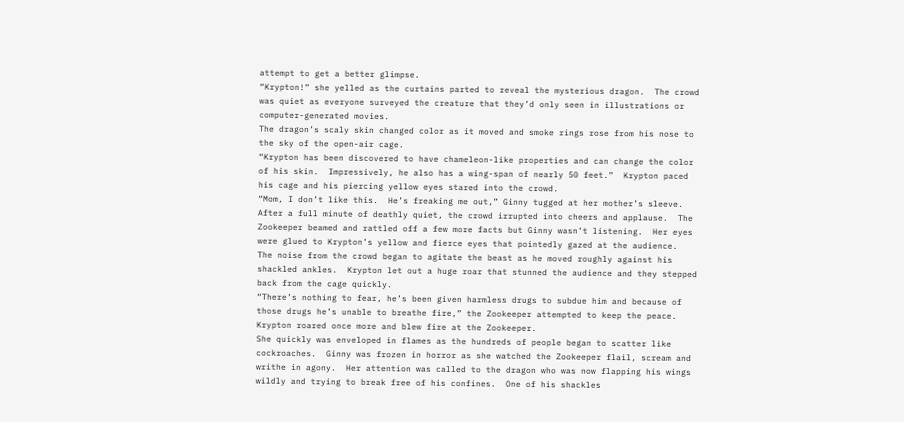attempt to get a better glimpse.
“Krypton!” she yelled as the curtains parted to reveal the mysterious dragon.  The crowd was quiet as everyone surveyed the creature that they’d only seen in illustrations or computer-generated movies.
The dragon’s scaly skin changed color as it moved and smoke rings rose from his nose to the sky of the open-air cage.
“Krypton has been discovered to have chameleon-like properties and can change the color of his skin.  Impressively, he also has a wing-span of nearly 50 feet.”  Krypton paced his cage and his piercing yellow eyes stared into the crowd.
“Mom, I don’t like this.  He’s freaking me out,” Ginny tugged at her mother’s sleeve.  After a full minute of deathly quiet, the crowd irrupted into cheers and applause.  The Zookeeper beamed and rattled off a few more facts but Ginny wasn’t listening.  Her eyes were glued to Krypton’s yellow and fierce eyes that pointedly gazed at the audience.
The noise from the crowd began to agitate the beast as he moved roughly against his shackled ankles.  Krypton let out a huge roar that stunned the audience and they stepped back from the cage quickly.
“There’s nothing to fear, he’s been given harmless drugs to subdue him and because of those drugs he’s unable to breathe fire,” the Zookeeper attempted to keep the peace.  Krypton roared once more and blew fire at the Zookeeper.
She quickly was enveloped in flames as the hundreds of people began to scatter like cockroaches.  Ginny was frozen in horror as she watched the Zookeeper flail, scream and writhe in agony.  Her attention was called to the dragon who was now flapping his wings wildly and trying to break free of his confines.  One of his shackles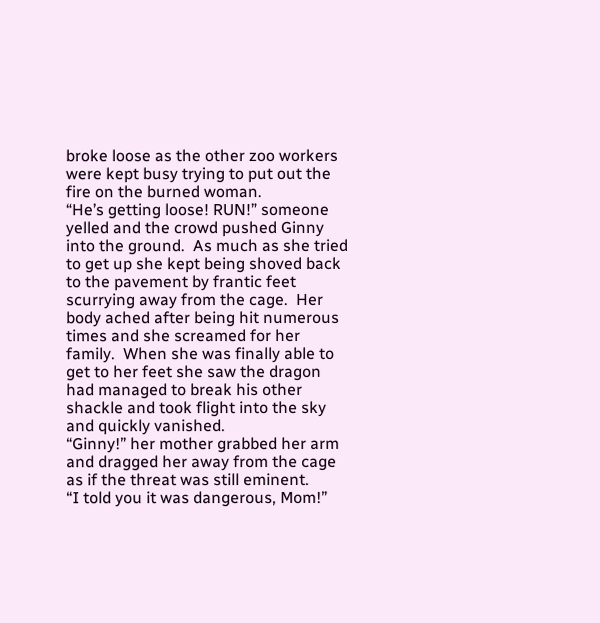broke loose as the other zoo workers were kept busy trying to put out the fire on the burned woman.
“He’s getting loose! RUN!” someone yelled and the crowd pushed Ginny into the ground.  As much as she tried to get up she kept being shoved back to the pavement by frantic feet scurrying away from the cage.  Her body ached after being hit numerous times and she screamed for her family.  When she was finally able to get to her feet she saw the dragon had managed to break his other shackle and took flight into the sky and quickly vanished.
“Ginny!” her mother grabbed her arm and dragged her away from the cage as if the threat was still eminent.
“I told you it was dangerous, Mom!”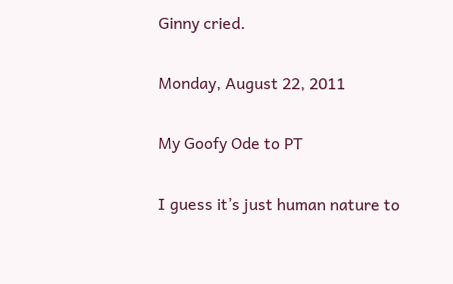Ginny cried.

Monday, August 22, 2011

My Goofy Ode to PT

I guess it’s just human nature to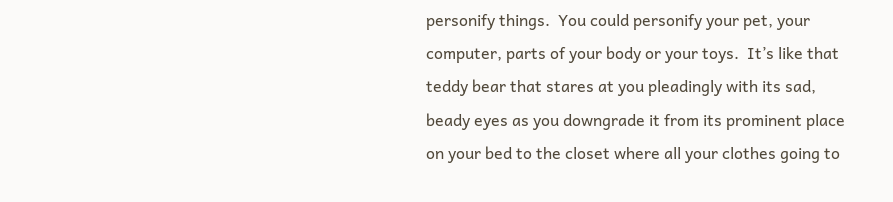personify things.  You could personify your pet, your computer, parts of your body or your toys.  It’s like that teddy bear that stares at you pleadingly with its sad, beady eyes as you downgrade it from its prominent place on your bed to the closet where all your clothes going to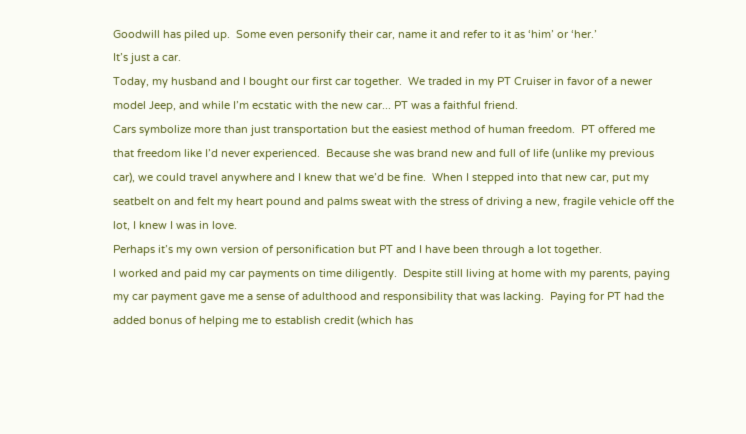Goodwill has piled up.  Some even personify their car, name it and refer to it as ‘him’ or ‘her.’
It’s just a car.
Today, my husband and I bought our first car together.  We traded in my PT Cruiser in favor of a newer model Jeep, and while I’m ecstatic with the new car... PT was a faithful friend.
Cars symbolize more than just transportation but the easiest method of human freedom.  PT offered me that freedom like I’d never experienced.  Because she was brand new and full of life (unlike my previous car), we could travel anywhere and I knew that we’d be fine.  When I stepped into that new car, put my seatbelt on and felt my heart pound and palms sweat with the stress of driving a new, fragile vehicle off the lot, I knew I was in love.
Perhaps it’s my own version of personification but PT and I have been through a lot together.
I worked and paid my car payments on time diligently.  Despite still living at home with my parents, paying my car payment gave me a sense of adulthood and responsibility that was lacking.  Paying for PT had the added bonus of helping me to establish credit (which has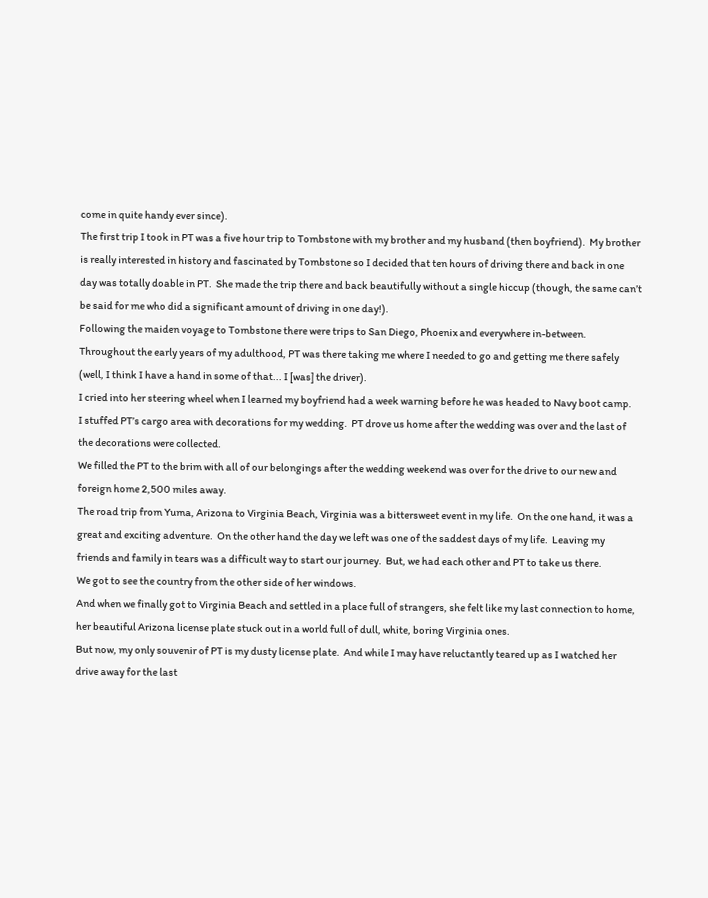come in quite handy ever since).
The first trip I took in PT was a five hour trip to Tombstone with my brother and my husband (then boyfriend).  My brother is really interested in history and fascinated by Tombstone so I decided that ten hours of driving there and back in one day was totally doable in PT.  She made the trip there and back beautifully without a single hiccup (though, the same can’t be said for me who did a significant amount of driving in one day!).
Following the maiden voyage to Tombstone there were trips to San Diego, Phoenix and everywhere in-between.  Throughout the early years of my adulthood, PT was there taking me where I needed to go and getting me there safely (well, I think I have a hand in some of that... I [was] the driver).
I cried into her steering wheel when I learned my boyfriend had a week warning before he was headed to Navy boot camp.
I stuffed PT’s cargo area with decorations for my wedding.  PT drove us home after the wedding was over and the last of the decorations were collected.
We filled the PT to the brim with all of our belongings after the wedding weekend was over for the drive to our new and foreign home 2,500 miles away.
The road trip from Yuma, Arizona to Virginia Beach, Virginia was a bittersweet event in my life.  On the one hand, it was a great and exciting adventure.  On the other hand the day we left was one of the saddest days of my life.  Leaving my friends and family in tears was a difficult way to start our journey.  But, we had each other and PT to take us there.
We got to see the country from the other side of her windows.
And when we finally got to Virginia Beach and settled in a place full of strangers, she felt like my last connection to home, her beautiful Arizona license plate stuck out in a world full of dull, white, boring Virginia ones.
But now, my only souvenir of PT is my dusty license plate.  And while I may have reluctantly teared up as I watched her drive away for the last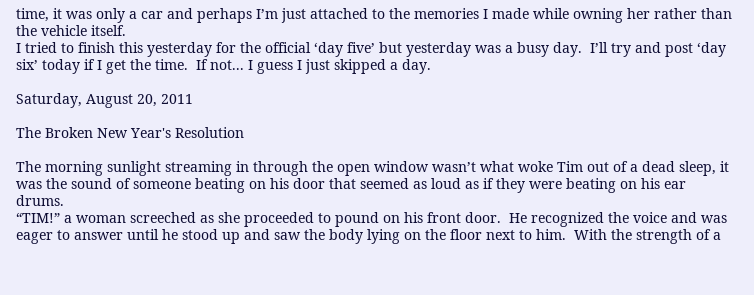time, it was only a car and perhaps I’m just attached to the memories I made while owning her rather than the vehicle itself.
I tried to finish this yesterday for the official ‘day five’ but yesterday was a busy day.  I’ll try and post ‘day six’ today if I get the time.  If not... I guess I just skipped a day.

Saturday, August 20, 2011

The Broken New Year's Resolution

The morning sunlight streaming in through the open window wasn’t what woke Tim out of a dead sleep, it was the sound of someone beating on his door that seemed as loud as if they were beating on his ear drums.
“TIM!” a woman screeched as she proceeded to pound on his front door.  He recognized the voice and was eager to answer until he stood up and saw the body lying on the floor next to him.  With the strength of a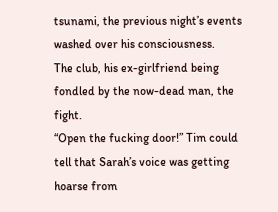tsunami, the previous night’s events washed over his consciousness.
The club, his ex-girlfriend being fondled by the now-dead man, the fight.
“Open the fucking door!” Tim could tell that Sarah’s voice was getting hoarse from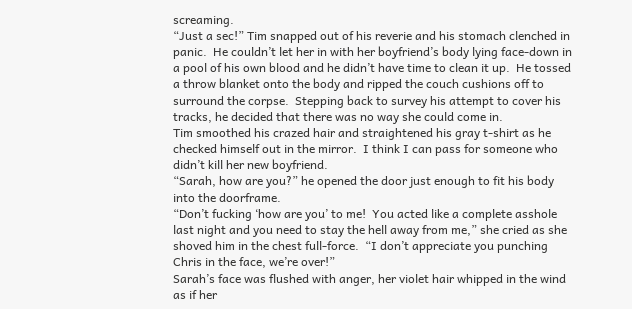screaming.
“Just a sec!” Tim snapped out of his reverie and his stomach clenched in panic.  He couldn’t let her in with her boyfriend’s body lying face-down in a pool of his own blood and he didn’t have time to clean it up.  He tossed a throw blanket onto the body and ripped the couch cushions off to surround the corpse.  Stepping back to survey his attempt to cover his tracks, he decided that there was no way she could come in.
Tim smoothed his crazed hair and straightened his gray t-shirt as he checked himself out in the mirror.  I think I can pass for someone who didn’t kill her new boyfriend.
“Sarah, how are you?” he opened the door just enough to fit his body into the doorframe.
“Don’t fucking ‘how are you’ to me!  You acted like a complete asshole last night and you need to stay the hell away from me,” she cried as she shoved him in the chest full-force.  “I don’t appreciate you punching Chris in the face, we’re over!”
Sarah’s face was flushed with anger, her violet hair whipped in the wind as if her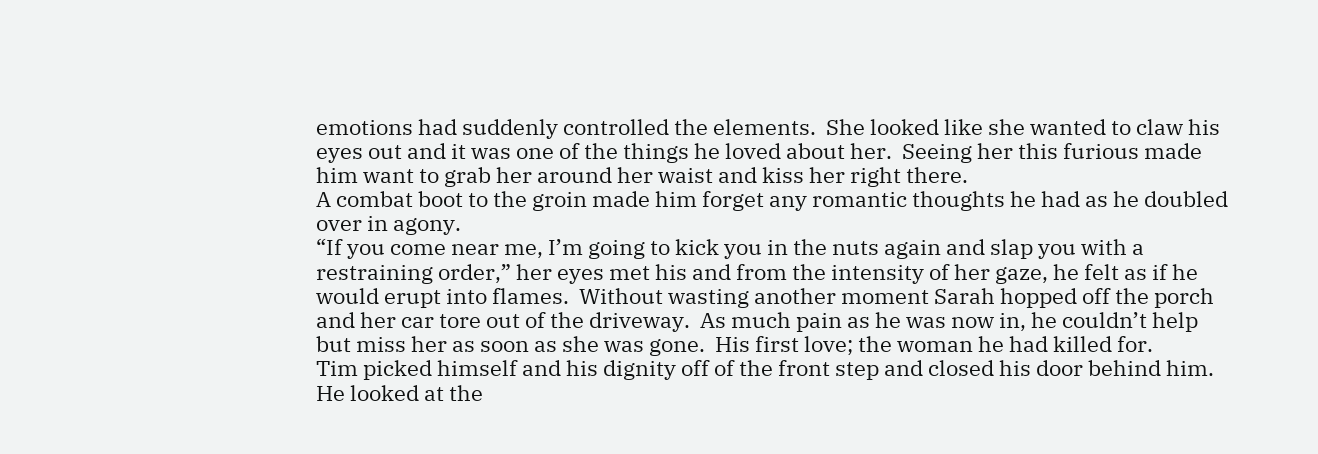emotions had suddenly controlled the elements.  She looked like she wanted to claw his eyes out and it was one of the things he loved about her.  Seeing her this furious made him want to grab her around her waist and kiss her right there.
A combat boot to the groin made him forget any romantic thoughts he had as he doubled over in agony.
“If you come near me, I’m going to kick you in the nuts again and slap you with a restraining order,” her eyes met his and from the intensity of her gaze, he felt as if he would erupt into flames.  Without wasting another moment Sarah hopped off the porch and her car tore out of the driveway.  As much pain as he was now in, he couldn’t help but miss her as soon as she was gone.  His first love; the woman he had killed for.
Tim picked himself and his dignity off of the front step and closed his door behind him.  He looked at the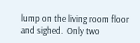lump on the living room floor and sighed.  Only two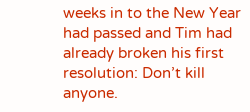weeks in to the New Year had passed and Tim had already broken his first resolution: Don’t kill anyone.